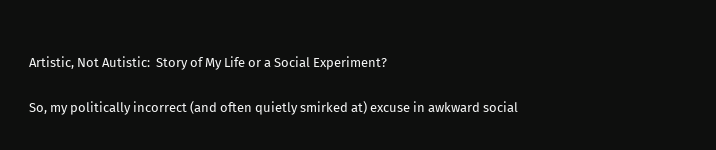Artistic, Not Autistic:  Story of My Life or a Social Experiment?

So, my politically incorrect (and often quietly smirked at) excuse in awkward social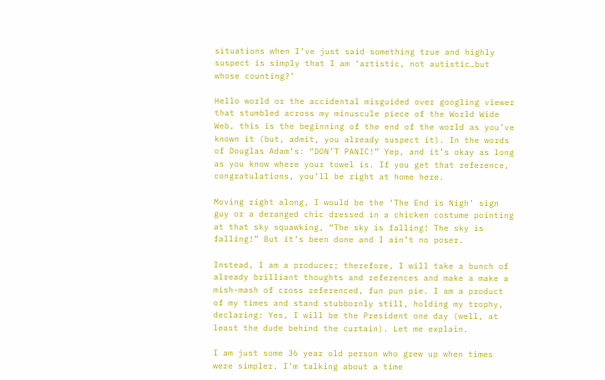situations when I’ve just said something true and highly suspect is simply that I am ‘artistic, not autistic…but whose counting?’

Hello world or the accidental misguided over googling viewer that stumbled across my minuscule piece of the World Wide Web, this is the beginning of the end of the world as you’ve known it (but, admit, you already suspect it). In the words of Douglas Adam’s: “DON’T PANIC!” Yep, and it’s okay as long as you know where your towel is. If you get that reference, congratulations, you’ll be right at home here.

Moving right along, I would be the ‘The End is Nigh’ sign guy or a deranged chic dressed in a chicken costume pointing at that sky squawking, “The sky is falling! The sky is falling!” But it’s been done and I ain’t no poser.

Instead, I am a producer; therefore, I will take a bunch of already brilliant thoughts and references and make a make a mish-mash of cross referenced, fun pun pie. I am a product of my times and stand stubbornly still, holding my trophy, declaring: Yes, I will be the President one day (well, at least the dude behind the curtain). Let me explain.

I am just some 36 year old person who grew up when times were simpler. I’m talking about a time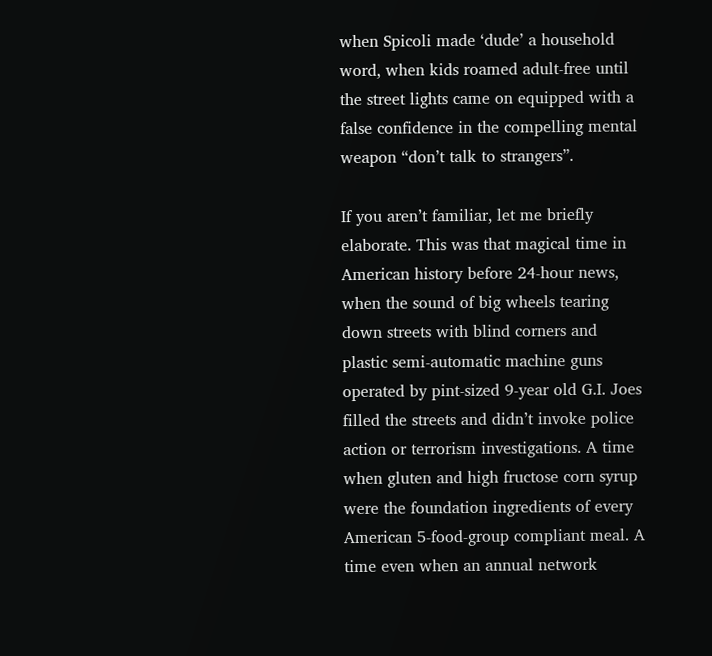when Spicoli made ‘dude’ a household word, when kids roamed adult-free until the street lights came on equipped with a false confidence in the compelling mental weapon “don’t talk to strangers”.

If you aren’t familiar, let me briefly elaborate. This was that magical time in American history before 24-hour news, when the sound of big wheels tearing down streets with blind corners and plastic semi-automatic machine guns operated by pint-sized 9-year old G.I. Joes filled the streets and didn’t invoke police action or terrorism investigations. A time when gluten and high fructose corn syrup were the foundation ingredients of every American 5-food-group compliant meal. A time even when an annual network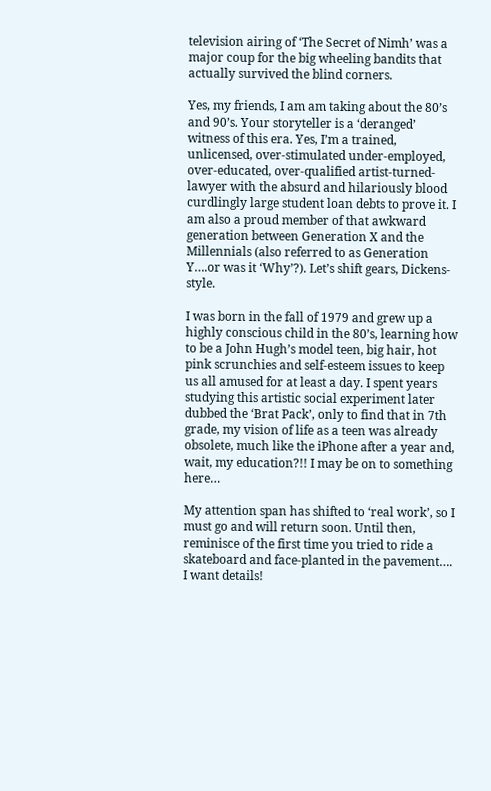television airing of ‘The Secret of Nimh’ was a major coup for the big wheeling bandits that actually survived the blind corners.

Yes, my friends, I am am taking about the 80’s and 90’s. Your storyteller is a ‘deranged’ witness of this era. Yes, I’m a trained, unlicensed, over-stimulated under-employed, over-educated, over-qualified artist-turned-lawyer with the absurd and hilariously blood curdlingly large student loan debts to prove it. I am also a proud member of that awkward generation between Generation X and the Millennials (also referred to as Generation Y….or was it ‘Why’?). Let’s shift gears, Dickens-style.

I was born in the fall of 1979 and grew up a highly conscious child in the 80’s, learning how to be a John Hugh’s model teen, big hair, hot pink scrunchies and self-esteem issues to keep us all amused for at least a day. I spent years studying this artistic social experiment later dubbed the ‘Brat Pack’, only to find that in 7th grade, my vision of life as a teen was already obsolete, much like the iPhone after a year and, wait, my education?!! I may be on to something here…

My attention span has shifted to ‘real work’, so I must go and will return soon. Until then, reminisce of the first time you tried to ride a skateboard and face-planted in the pavement…. I want details!